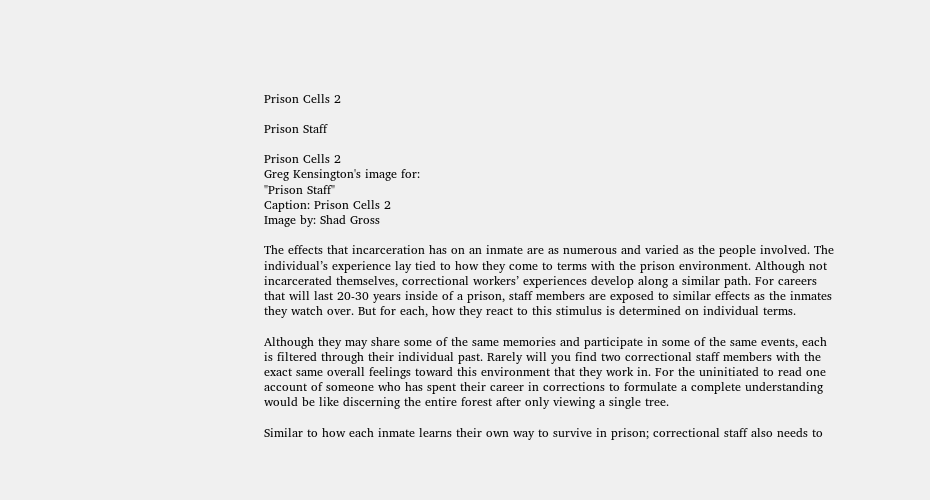Prison Cells 2

Prison Staff

Prison Cells 2
Greg Kensington's image for:
"Prison Staff"
Caption: Prison Cells 2
Image by: Shad Gross

The effects that incarceration has on an inmate are as numerous and varied as the people involved. The individual’s experience lay tied to how they come to terms with the prison environment. Although not incarcerated themselves, correctional workers’ experiences develop along a similar path. For careers that will last 20-30 years inside of a prison, staff members are exposed to similar effects as the inmates they watch over. But for each, how they react to this stimulus is determined on individual terms.

Although they may share some of the same memories and participate in some of the same events, each is filtered through their individual past. Rarely will you find two correctional staff members with the exact same overall feelings toward this environment that they work in. For the uninitiated to read one account of someone who has spent their career in corrections to formulate a complete understanding would be like discerning the entire forest after only viewing a single tree.

Similar to how each inmate learns their own way to survive in prison; correctional staff also needs to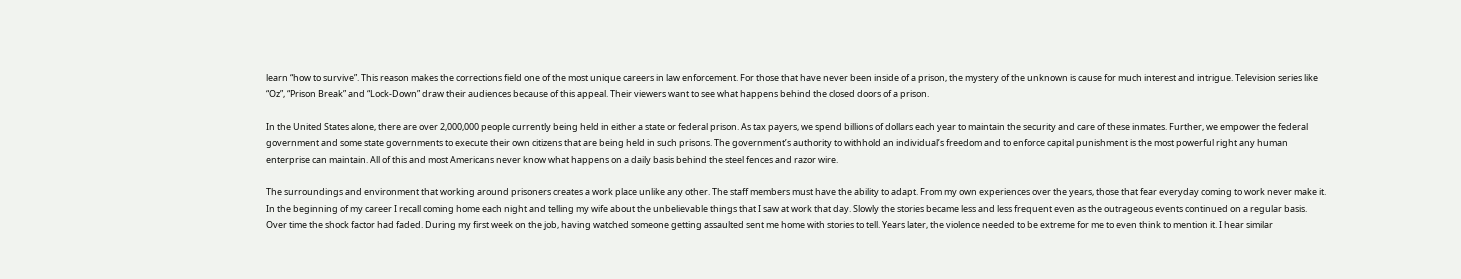learn “how to survive”. This reason makes the corrections field one of the most unique careers in law enforcement. For those that have never been inside of a prison, the mystery of the unknown is cause for much interest and intrigue. Television series like “Oz”, “Prison Break” and “Lock-Down” draw their audiences because of this appeal. Their viewers want to see what happens behind the closed doors of a prison.

In the United States alone, there are over 2,000,000 people currently being held in either a state or federal prison. As tax payers, we spend billions of dollars each year to maintain the security and care of these inmates. Further, we empower the federal government and some state governments to execute their own citizens that are being held in such prisons. The government’s authority to withhold an individual’s freedom and to enforce capital punishment is the most powerful right any human enterprise can maintain. All of this and most Americans never know what happens on a daily basis behind the steel fences and razor wire.

The surroundings and environment that working around prisoners creates a work place unlike any other. The staff members must have the ability to adapt. From my own experiences over the years, those that fear everyday coming to work never make it. In the beginning of my career I recall coming home each night and telling my wife about the unbelievable things that I saw at work that day. Slowly the stories became less and less frequent even as the outrageous events continued on a regular basis. Over time the shock factor had faded. During my first week on the job, having watched someone getting assaulted sent me home with stories to tell. Years later, the violence needed to be extreme for me to even think to mention it. I hear similar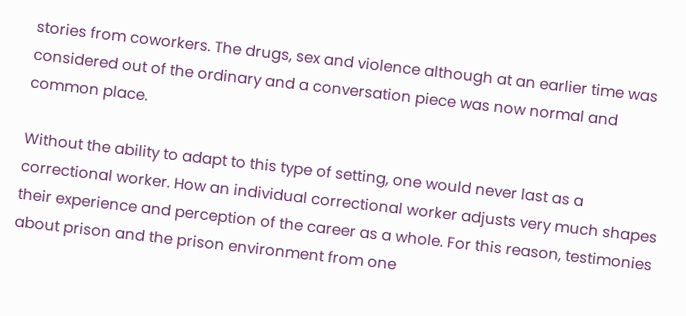stories from coworkers. The drugs, sex and violence although at an earlier time was considered out of the ordinary and a conversation piece was now normal and common place.

Without the ability to adapt to this type of setting, one would never last as a correctional worker. How an individual correctional worker adjusts very much shapes their experience and perception of the career as a whole. For this reason, testimonies about prison and the prison environment from one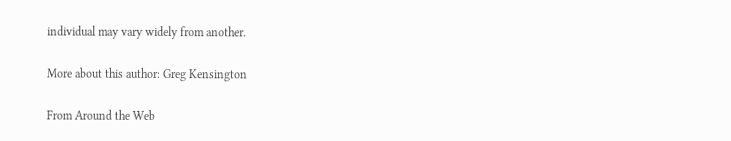individual may vary widely from another.

More about this author: Greg Kensington

From Around the Web